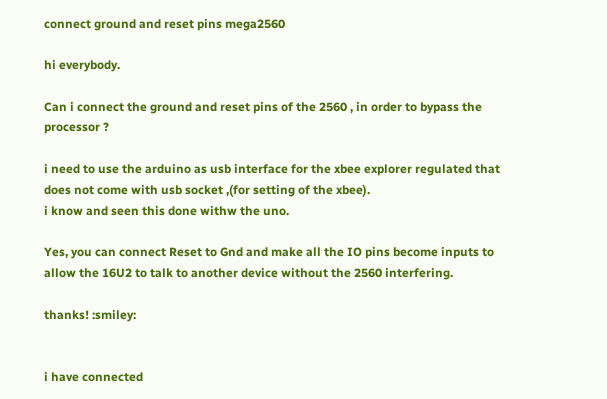connect ground and reset pins mega2560

hi everybody.

Can i connect the ground and reset pins of the 2560 , in order to bypass the processor ?

i need to use the arduino as usb interface for the xbee explorer regulated that does not come with usb socket ,(for setting of the xbee).
i know and seen this done withw the uno.

Yes, you can connect Reset to Gnd and make all the IO pins become inputs to allow the 16U2 to talk to another device without the 2560 interfering.

thanks! :smiley:


i have connected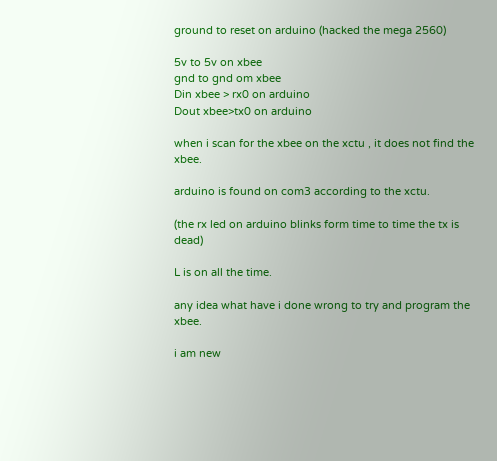ground to reset on arduino (hacked the mega 2560)

5v to 5v on xbee
gnd to gnd om xbee
Din xbee > rx0 on arduino
Dout xbee>tx0 on arduino

when i scan for the xbee on the xctu , it does not find the xbee.

arduino is found on com3 according to the xctu.

(the rx led on arduino blinks form time to time the tx is dead)

L is on all the time.

any idea what have i done wrong to try and program the xbee.

i am new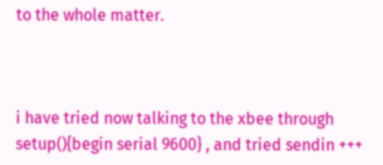to the whole matter.



i have tried now talking to the xbee through setup(){begin serial 9600} , and tried sendin +++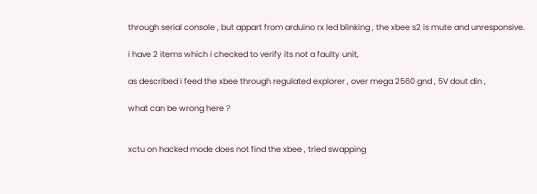through serial console , but appart from arduino rx led blinking , the xbee s2 is mute and unresponsive.

i have 2 items which i checked to verify its not a faulty unit,

as described i feed the xbee through regulated explorer , over mega 2560 gnd , 5V dout din ,

what can be wrong here ?


xctu on hacked mode does not find the xbee , tried swapping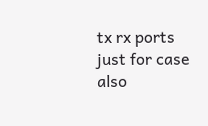tx rx ports just for case also